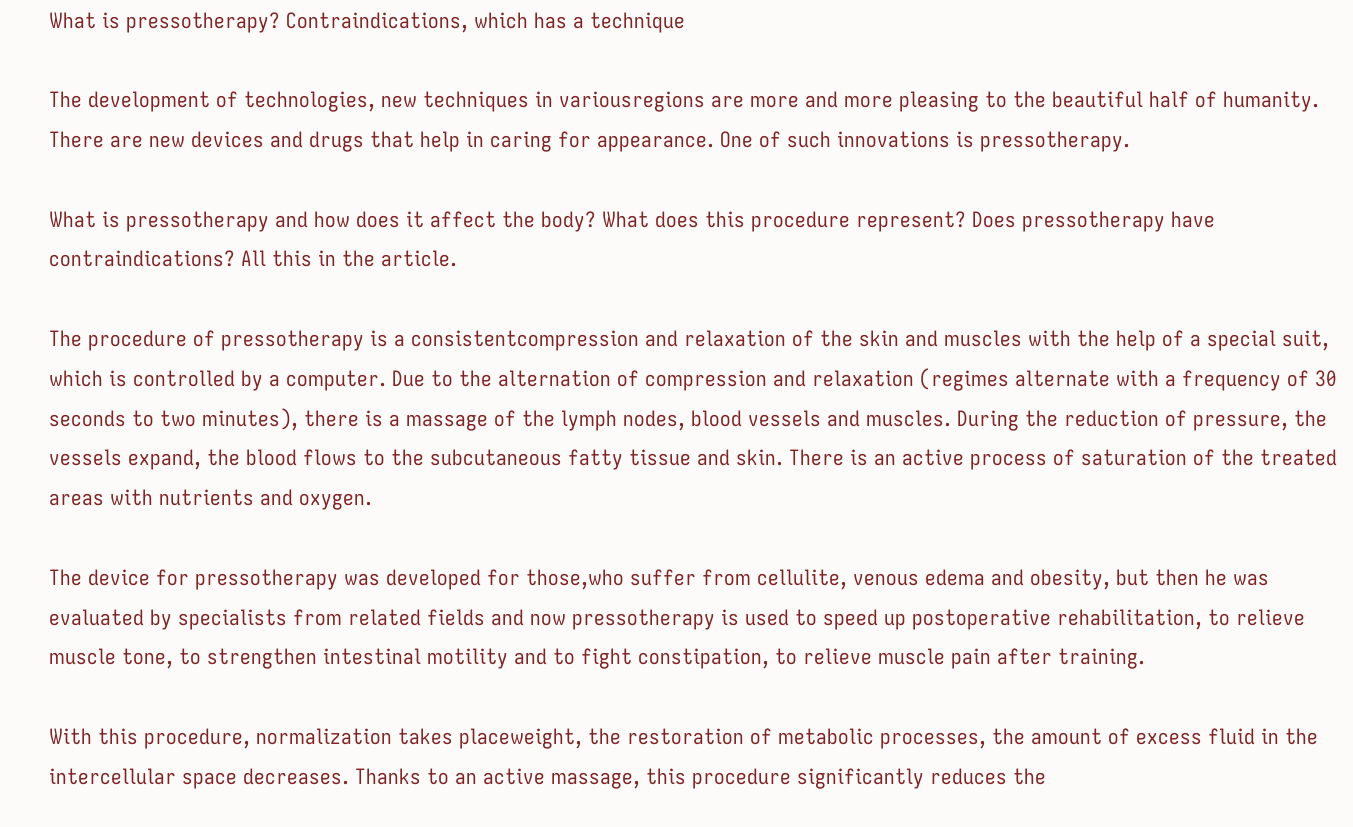What is pressotherapy? Contraindications, which has a technique

The development of technologies, new techniques in variousregions are more and more pleasing to the beautiful half of humanity. There are new devices and drugs that help in caring for appearance. One of such innovations is pressotherapy.

What is pressotherapy and how does it affect the body? What does this procedure represent? Does pressotherapy have contraindications? All this in the article.

The procedure of pressotherapy is a consistentcompression and relaxation of the skin and muscles with the help of a special suit, which is controlled by a computer. Due to the alternation of compression and relaxation (regimes alternate with a frequency of 30 seconds to two minutes), there is a massage of the lymph nodes, blood vessels and muscles. During the reduction of pressure, the vessels expand, the blood flows to the subcutaneous fatty tissue and skin. There is an active process of saturation of the treated areas with nutrients and oxygen.

The device for pressotherapy was developed for those,who suffer from cellulite, venous edema and obesity, but then he was evaluated by specialists from related fields and now pressotherapy is used to speed up postoperative rehabilitation, to relieve muscle tone, to strengthen intestinal motility and to fight constipation, to relieve muscle pain after training.

With this procedure, normalization takes placeweight, the restoration of metabolic processes, the amount of excess fluid in the intercellular space decreases. Thanks to an active massage, this procedure significantly reduces the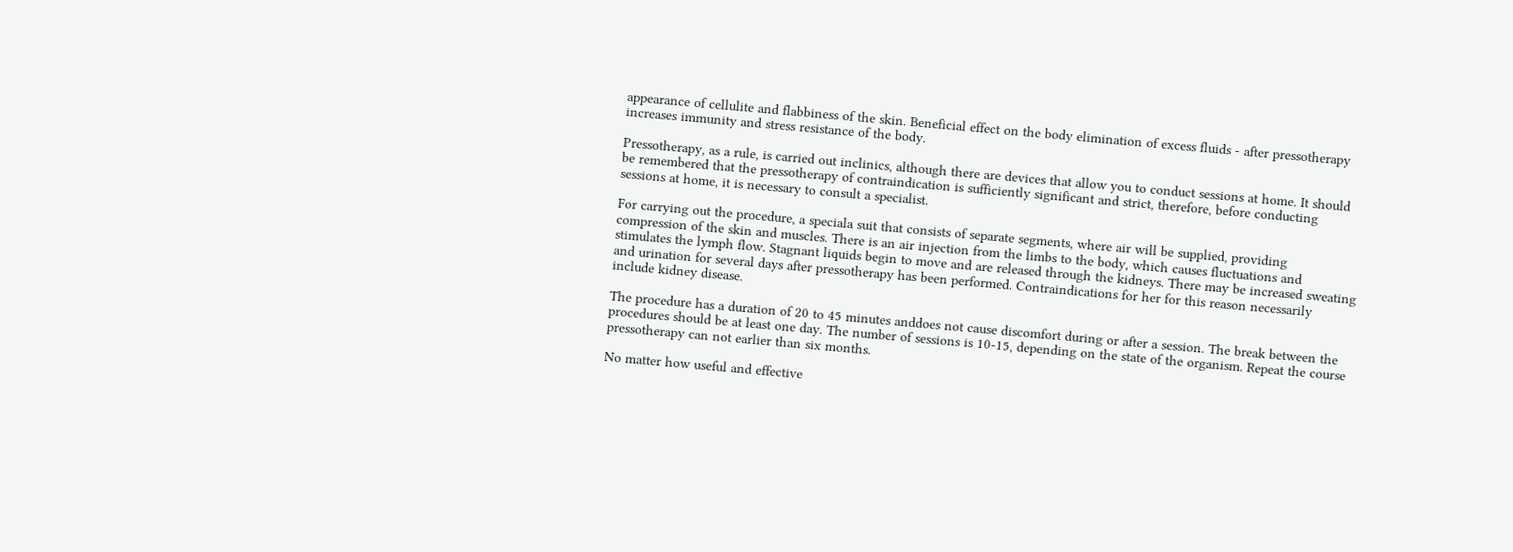appearance of cellulite and flabbiness of the skin. Beneficial effect on the body elimination of excess fluids - after pressotherapy increases immunity and stress resistance of the body.

Pressotherapy, as a rule, is carried out inclinics, although there are devices that allow you to conduct sessions at home. It should be remembered that the pressotherapy of contraindication is sufficiently significant and strict, therefore, before conducting sessions at home, it is necessary to consult a specialist.

For carrying out the procedure, a speciala suit that consists of separate segments, where air will be supplied, providing compression of the skin and muscles. There is an air injection from the limbs to the body, which causes fluctuations and stimulates the lymph flow. Stagnant liquids begin to move and are released through the kidneys. There may be increased sweating and urination for several days after pressotherapy has been performed. Contraindications for her for this reason necessarily include kidney disease.

The procedure has a duration of 20 to 45 minutes anddoes not cause discomfort during or after a session. The break between the procedures should be at least one day. The number of sessions is 10-15, depending on the state of the organism. Repeat the course pressotherapy can not earlier than six months.

No matter how useful and effective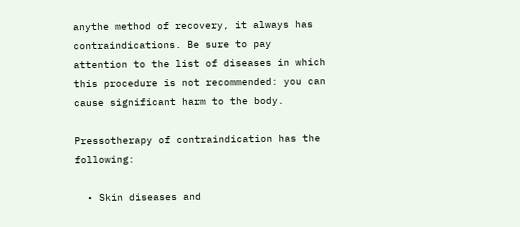anythe method of recovery, it always has contraindications. Be sure to pay attention to the list of diseases in which this procedure is not recommended: you can cause significant harm to the body.

Pressotherapy of contraindication has the following:

  • Skin diseases and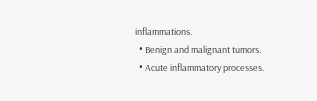inflammations.
  • Benign and malignant tumors.
  • Acute inflammatory processes.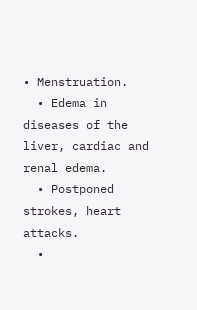• Menstruation.
  • Edema in diseases of the liver, cardiac and renal edema.
  • Postponed strokes, heart attacks.
  •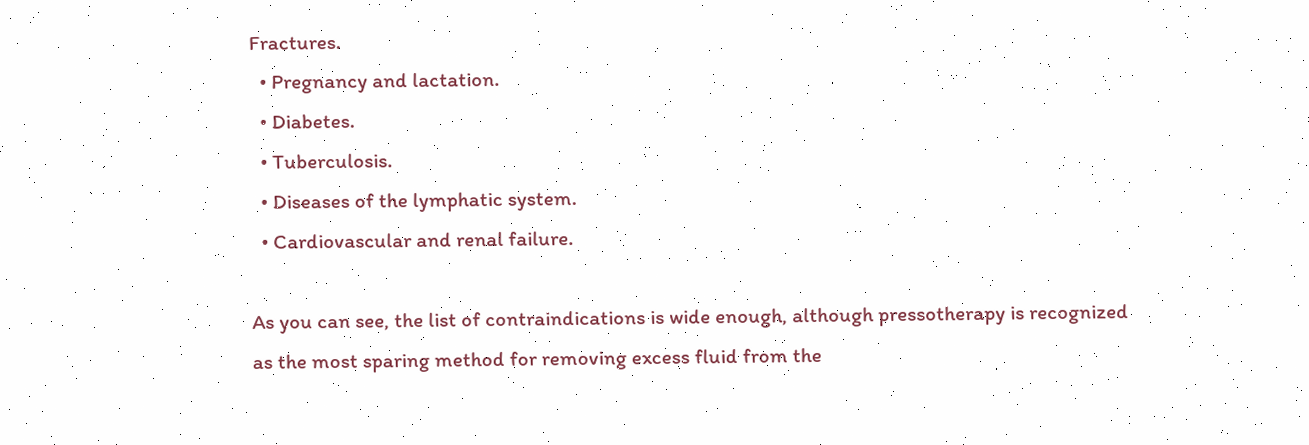Fractures.
  • Pregnancy and lactation.
  • Diabetes.
  • Tuberculosis.
  • Diseases of the lymphatic system.
  • Cardiovascular and renal failure.

As you can see, the list of contraindications is wide enough, although pressotherapy is recognized as the most sparing method for removing excess fluid from the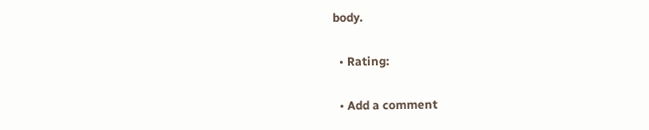body.

  • Rating:

  • Add a comment